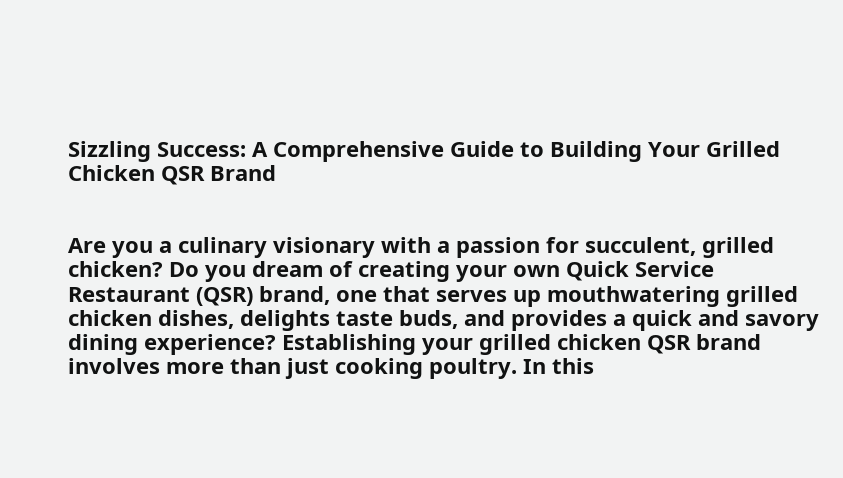Sizzling Success: A Comprehensive Guide to Building Your Grilled Chicken QSR Brand


Are you a culinary visionary with a passion for succulent, grilled chicken? Do you dream of creating your own Quick Service Restaurant (QSR) brand, one that serves up mouthwatering grilled chicken dishes, delights taste buds, and provides a quick and savory dining experience? Establishing your grilled chicken QSR brand involves more than just cooking poultry. In this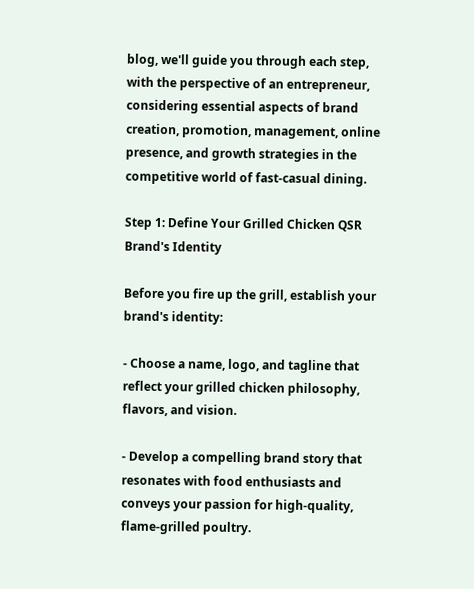blog, we'll guide you through each step, with the perspective of an entrepreneur, considering essential aspects of brand creation, promotion, management, online presence, and growth strategies in the competitive world of fast-casual dining.

Step 1: Define Your Grilled Chicken QSR Brand's Identity

Before you fire up the grill, establish your brand's identity:

- Choose a name, logo, and tagline that reflect your grilled chicken philosophy, flavors, and vision.

- Develop a compelling brand story that resonates with food enthusiasts and conveys your passion for high-quality, flame-grilled poultry.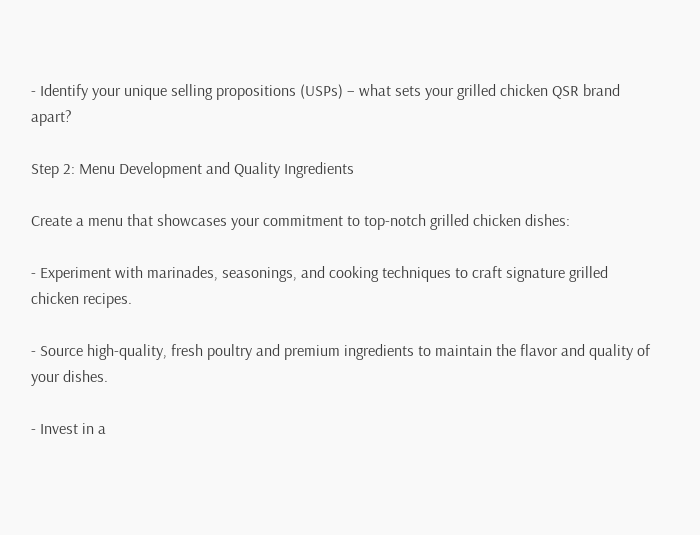- Identify your unique selling propositions (USPs) – what sets your grilled chicken QSR brand apart?

Step 2: Menu Development and Quality Ingredients

Create a menu that showcases your commitment to top-notch grilled chicken dishes:

- Experiment with marinades, seasonings, and cooking techniques to craft signature grilled chicken recipes.

- Source high-quality, fresh poultry and premium ingredients to maintain the flavor and quality of your dishes.

- Invest in a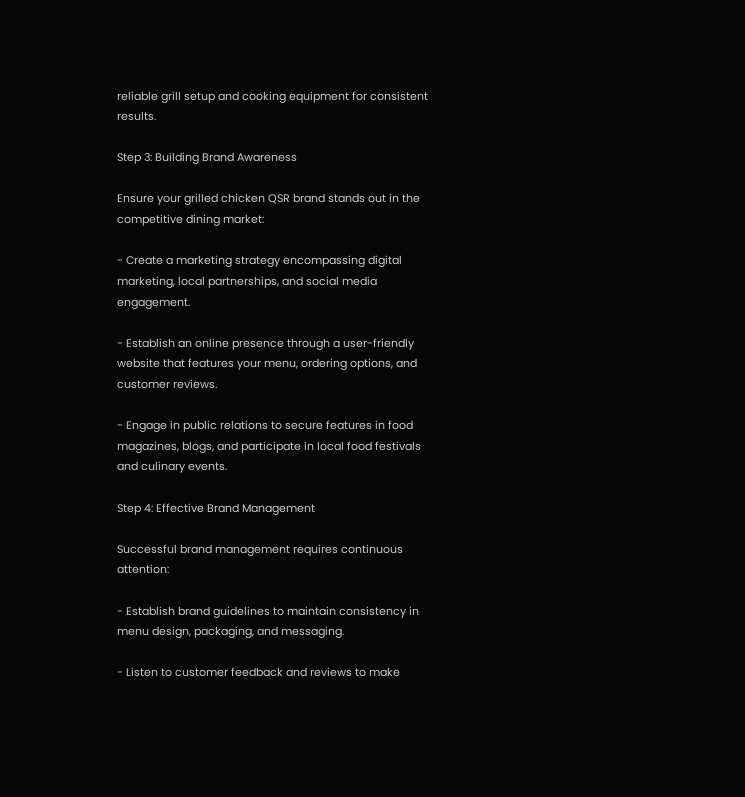reliable grill setup and cooking equipment for consistent results.

Step 3: Building Brand Awareness

Ensure your grilled chicken QSR brand stands out in the competitive dining market:

- Create a marketing strategy encompassing digital marketing, local partnerships, and social media engagement.

- Establish an online presence through a user-friendly website that features your menu, ordering options, and customer reviews.

- Engage in public relations to secure features in food magazines, blogs, and participate in local food festivals and culinary events.

Step 4: Effective Brand Management

Successful brand management requires continuous attention:

- Establish brand guidelines to maintain consistency in menu design, packaging, and messaging.

- Listen to customer feedback and reviews to make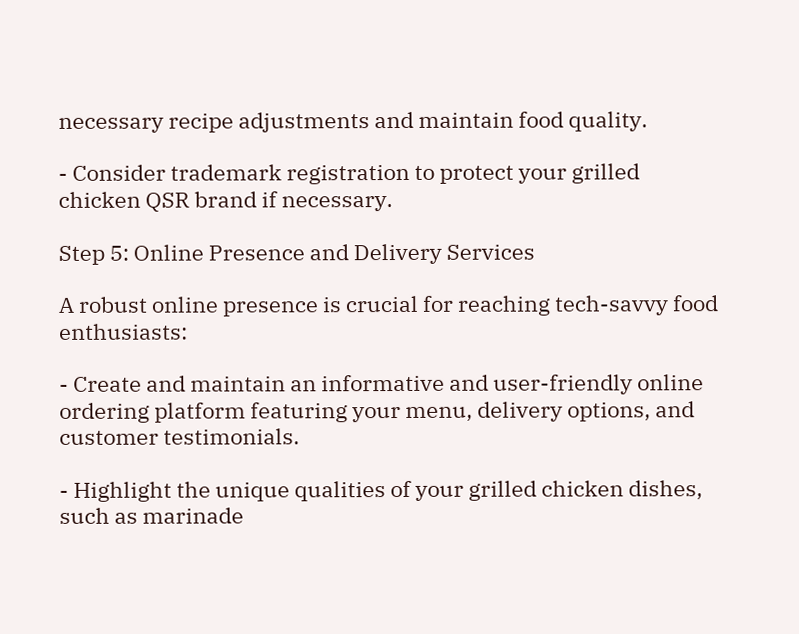necessary recipe adjustments and maintain food quality.

- Consider trademark registration to protect your grilled chicken QSR brand if necessary.

Step 5: Online Presence and Delivery Services

A robust online presence is crucial for reaching tech-savvy food enthusiasts:

- Create and maintain an informative and user-friendly online ordering platform featuring your menu, delivery options, and customer testimonials.

- Highlight the unique qualities of your grilled chicken dishes, such as marinade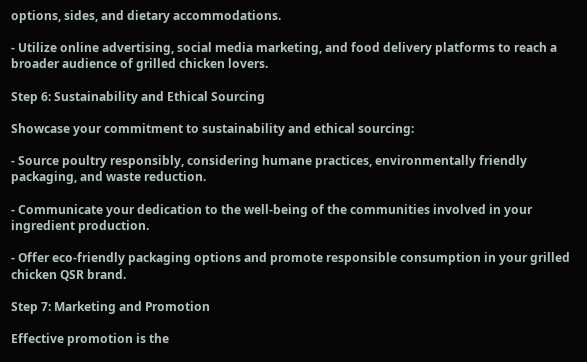options, sides, and dietary accommodations.

- Utilize online advertising, social media marketing, and food delivery platforms to reach a broader audience of grilled chicken lovers.

Step 6: Sustainability and Ethical Sourcing

Showcase your commitment to sustainability and ethical sourcing:

- Source poultry responsibly, considering humane practices, environmentally friendly packaging, and waste reduction.

- Communicate your dedication to the well-being of the communities involved in your ingredient production.

- Offer eco-friendly packaging options and promote responsible consumption in your grilled chicken QSR brand.

Step 7: Marketing and Promotion

Effective promotion is the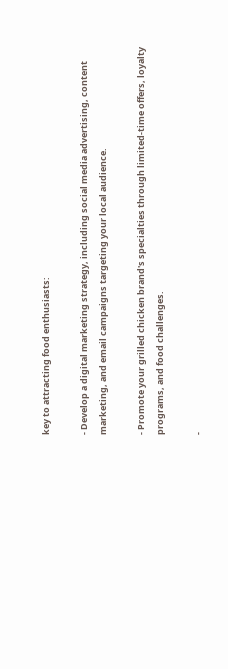key to attracting food enthusiasts:

- Develop a digital marketing strategy, including social media advertising, content marketing, and email campaigns targeting your local audience.

- Promote your grilled chicken brand's specialties through limited-time offers, loyalty programs, and food challenges.

-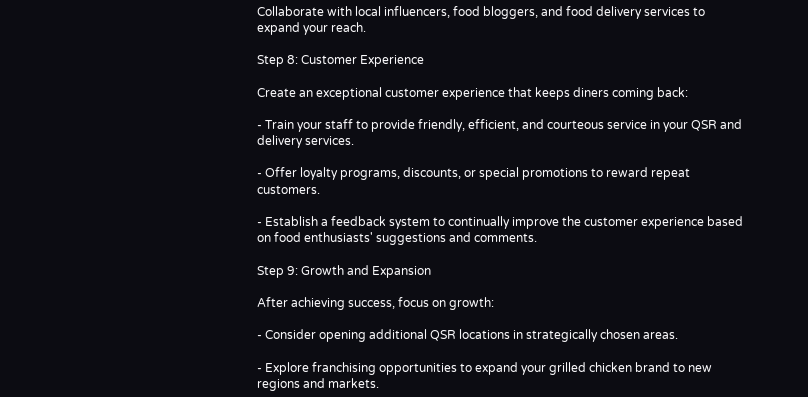Collaborate with local influencers, food bloggers, and food delivery services to expand your reach.

Step 8: Customer Experience

Create an exceptional customer experience that keeps diners coming back:

- Train your staff to provide friendly, efficient, and courteous service in your QSR and delivery services.

- Offer loyalty programs, discounts, or special promotions to reward repeat customers.

- Establish a feedback system to continually improve the customer experience based on food enthusiasts' suggestions and comments.

Step 9: Growth and Expansion

After achieving success, focus on growth:

- Consider opening additional QSR locations in strategically chosen areas.

- Explore franchising opportunities to expand your grilled chicken brand to new regions and markets.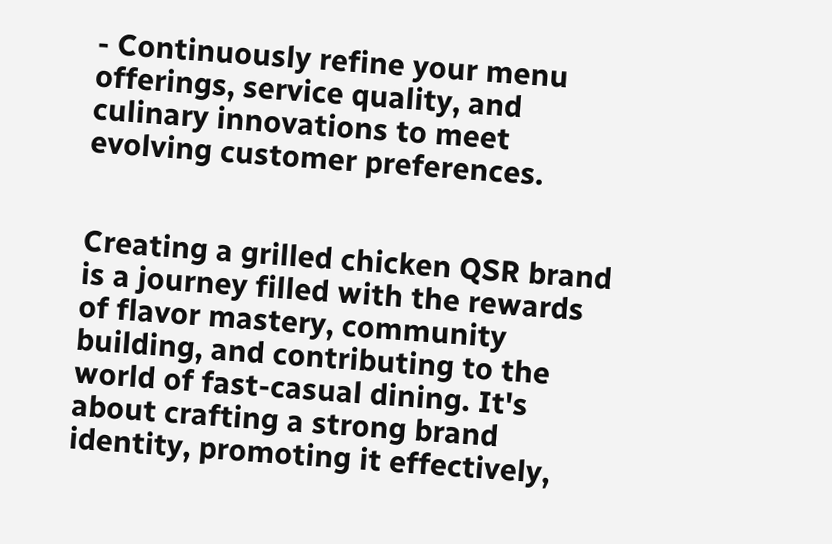- Continuously refine your menu offerings, service quality, and culinary innovations to meet evolving customer preferences.


Creating a grilled chicken QSR brand is a journey filled with the rewards of flavor mastery, community building, and contributing to the world of fast-casual dining. It's about crafting a strong brand identity, promoting it effectively,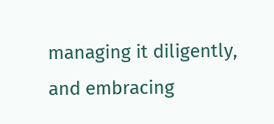managing it diligently, and embracing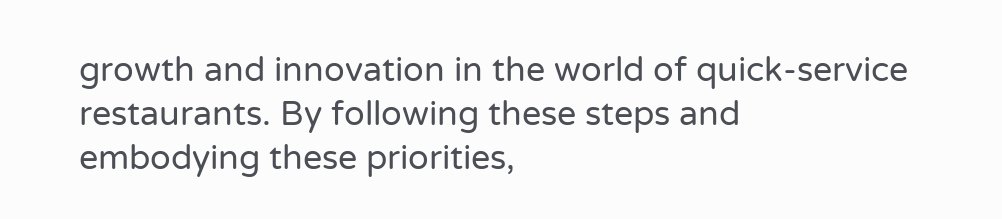growth and innovation in the world of quick-service restaurants. By following these steps and embodying these priorities,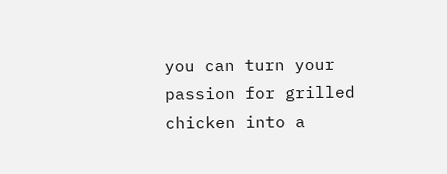you can turn your passion for grilled chicken into a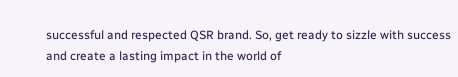successful and respected QSR brand. So, get ready to sizzle with success and create a lasting impact in the world of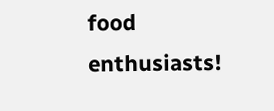food enthusiasts!